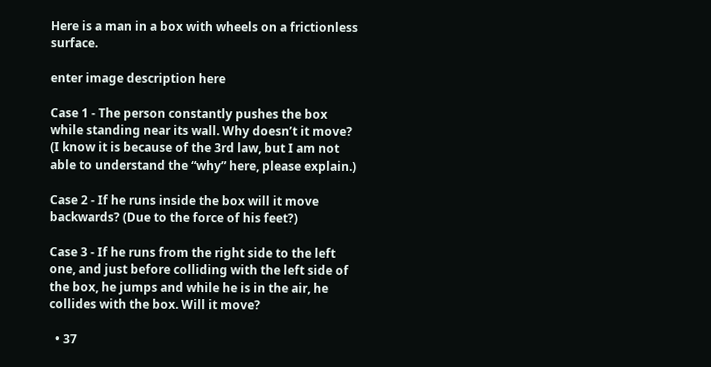Here is a man in a box with wheels on a frictionless surface.

enter image description here

Case 1 - The person constantly pushes the box while standing near its wall. Why doesn’t it move? (I know it is because of the 3rd law, but I am not able to understand the “why” here, please explain.)

Case 2 - If he runs inside the box will it move backwards? (Due to the force of his feet?)

Case 3 - If he runs from the right side to the left one, and just before colliding with the left side of the box, he jumps and while he is in the air, he collides with the box. Will it move?

  • 37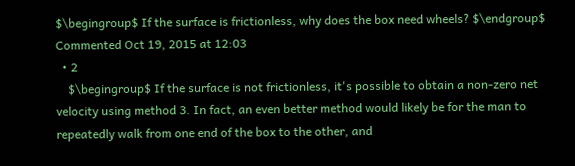$\begingroup$ If the surface is frictionless, why does the box need wheels? $\endgroup$ Commented Oct 19, 2015 at 12:03
  • 2
    $\begingroup$ If the surface is not frictionless, it's possible to obtain a non-zero net velocity using method 3. In fact, an even better method would likely be for the man to repeatedly walk from one end of the box to the other, and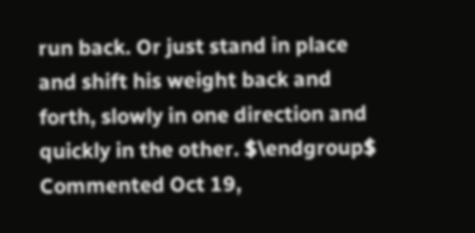run back. Or just stand in place and shift his weight back and forth, slowly in one direction and quickly in the other. $\endgroup$ Commented Oct 19,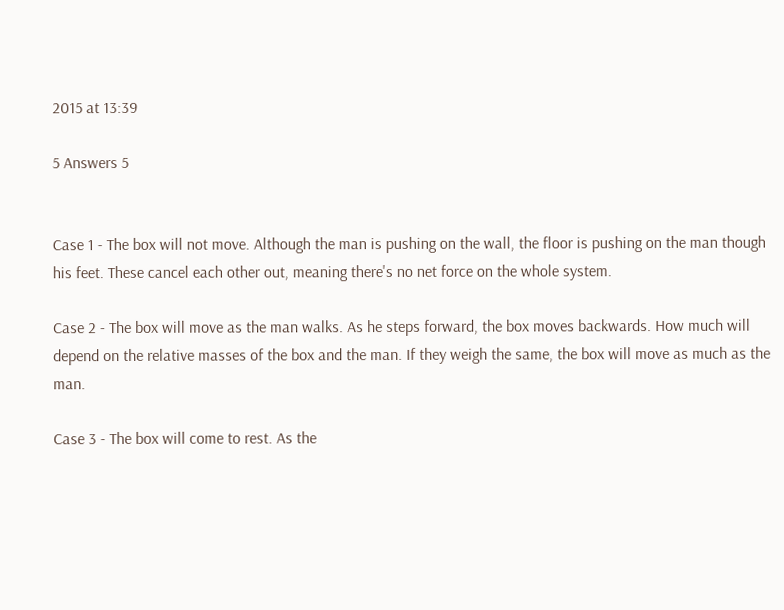2015 at 13:39

5 Answers 5


Case 1 - The box will not move. Although the man is pushing on the wall, the floor is pushing on the man though his feet. These cancel each other out, meaning there's no net force on the whole system.

Case 2 - The box will move as the man walks. As he steps forward, the box moves backwards. How much will depend on the relative masses of the box and the man. If they weigh the same, the box will move as much as the man.

Case 3 - The box will come to rest. As the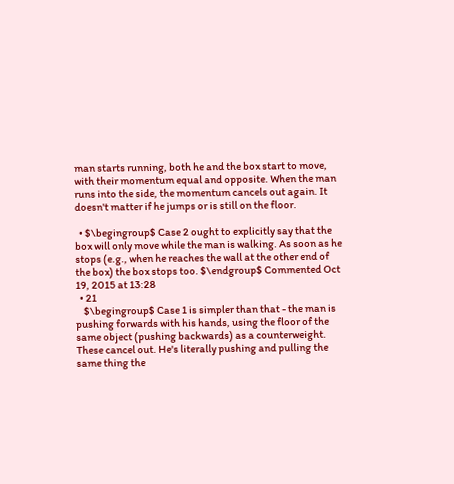man starts running, both he and the box start to move, with their momentum equal and opposite. When the man runs into the side, the momentum cancels out again. It doesn't matter if he jumps or is still on the floor.

  • $\begingroup$ Case 2 ought to explicitly say that the box will only move while the man is walking. As soon as he stops (e.g., when he reaches the wall at the other end of the box) the box stops too. $\endgroup$ Commented Oct 19, 2015 at 13:28
  • 21
    $\begingroup$ Case 1 is simpler than that - the man is pushing forwards with his hands, using the floor of the same object (pushing backwards) as a counterweight. These cancel out. He's literally pushing and pulling the same thing the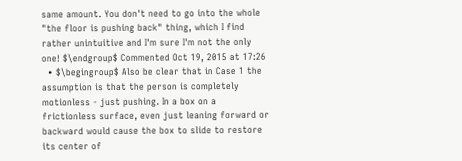same amount. You don't need to go into the whole "the floor is pushing back" thing, which I find rather unintuitive and I'm sure I'm not the only one! $\endgroup$ Commented Oct 19, 2015 at 17:26
  • $\begingroup$ Also be clear that in Case 1 the assumption is that the person is completely motionless - just pushing. In a box on a frictionless surface, even just leaning forward or backward would cause the box to slide to restore its center of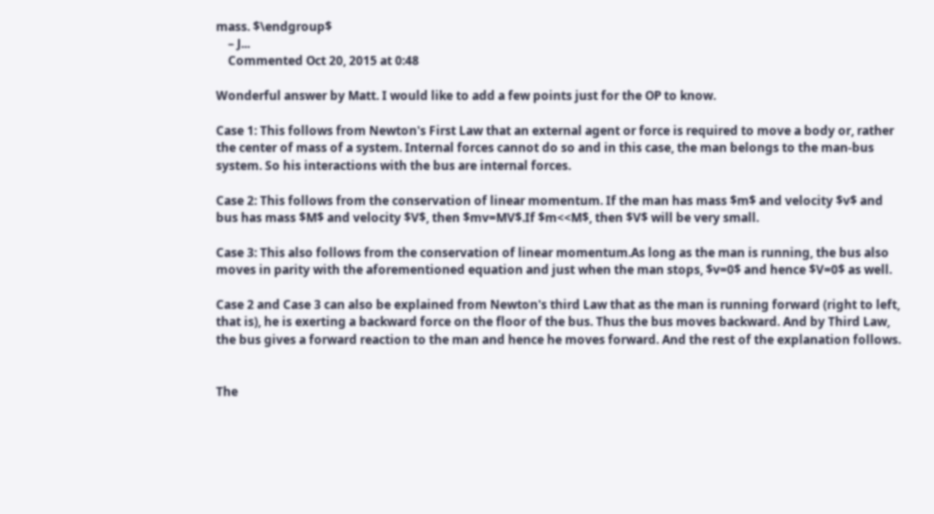mass. $\endgroup$
    – J...
    Commented Oct 20, 2015 at 0:48

Wonderful answer by Matt. I would like to add a few points just for the OP to know.

Case 1: This follows from Newton's First Law that an external agent or force is required to move a body or, rather the center of mass of a system. Internal forces cannot do so and in this case, the man belongs to the man-bus system. So his interactions with the bus are internal forces.

Case 2: This follows from the conservation of linear momentum. If the man has mass $m$ and velocity $v$ and bus has mass $M$ and velocity $V$, then $mv=MV$.If $m<<M$, then $V$ will be very small.

Case 3: This also follows from the conservation of linear momentum.As long as the man is running, the bus also moves in parity with the aforementioned equation and just when the man stops, $v=0$ and hence $V=0$ as well.

Case 2 and Case 3 can also be explained from Newton's third Law that as the man is running forward (right to left, that is), he is exerting a backward force on the floor of the bus. Thus the bus moves backward. And by Third Law, the bus gives a forward reaction to the man and hence he moves forward. And the rest of the explanation follows.


The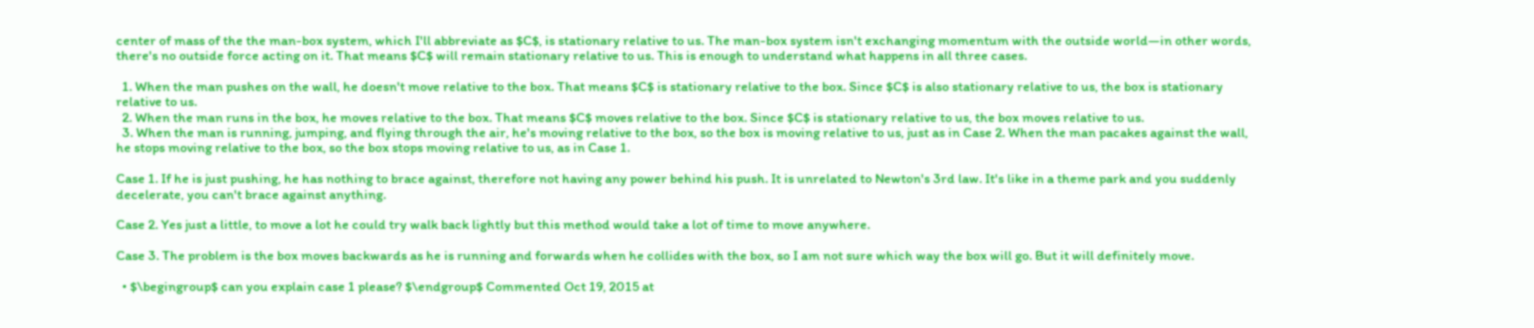center of mass of the the man-box system, which I'll abbreviate as $C$, is stationary relative to us. The man-box system isn't exchanging momentum with the outside world—in other words, there's no outside force acting on it. That means $C$ will remain stationary relative to us. This is enough to understand what happens in all three cases.

  1. When the man pushes on the wall, he doesn't move relative to the box. That means $C$ is stationary relative to the box. Since $C$ is also stationary relative to us, the box is stationary relative to us.
  2. When the man runs in the box, he moves relative to the box. That means $C$ moves relative to the box. Since $C$ is stationary relative to us, the box moves relative to us.
  3. When the man is running, jumping, and flying through the air, he's moving relative to the box, so the box is moving relative to us, just as in Case 2. When the man pacakes against the wall, he stops moving relative to the box, so the box stops moving relative to us, as in Case 1.

Case 1. If he is just pushing, he has nothing to brace against, therefore not having any power behind his push. It is unrelated to Newton's 3rd law. It's like in a theme park and you suddenly decelerate, you can't brace against anything.

Case 2. Yes just a little, to move a lot he could try walk back lightly but this method would take a lot of time to move anywhere.

Case 3. The problem is the box moves backwards as he is running and forwards when he collides with the box, so I am not sure which way the box will go. But it will definitely move.

  • $\begingroup$ can you explain case 1 please? $\endgroup$ Commented Oct 19, 2015 at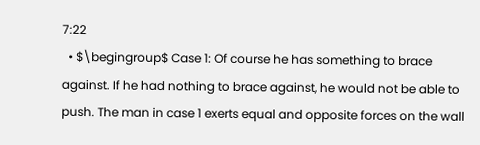7:22
  • $\begingroup$ Case 1: Of course he has something to brace against. If he had nothing to brace against, he would not be able to push. The man in case 1 exerts equal and opposite forces on the wall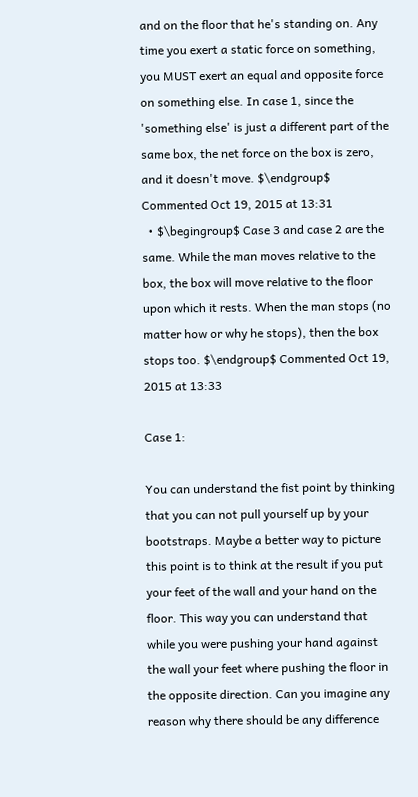and on the floor that he's standing on. Any time you exert a static force on something, you MUST exert an equal and opposite force on something else. In case 1, since the 'something else' is just a different part of the same box, the net force on the box is zero, and it doesn't move. $\endgroup$ Commented Oct 19, 2015 at 13:31
  • $\begingroup$ Case 3 and case 2 are the same. While the man moves relative to the box, the box will move relative to the floor upon which it rests. When the man stops (no matter how or why he stops), then the box stops too. $\endgroup$ Commented Oct 19, 2015 at 13:33

Case 1:

You can understand the fist point by thinking that you can not pull yourself up by your bootstraps. Maybe a better way to picture this point is to think at the result if you put your feet of the wall and your hand on the floor. This way you can understand that while you were pushing your hand against the wall your feet where pushing the floor in the opposite direction. Can you imagine any reason why there should be any difference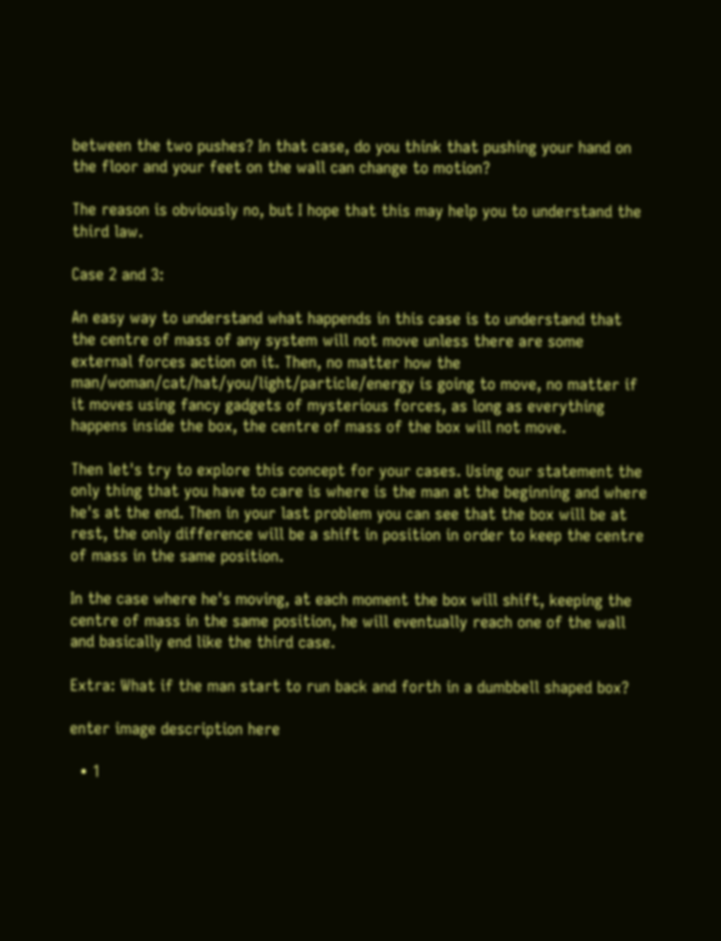between the two pushes? In that case, do you think that pushing your hand on the floor and your feet on the wall can change to motion?

The reason is obviously no, but I hope that this may help you to understand the third law.

Case 2 and 3:

An easy way to understand what happends in this case is to understand that the centre of mass of any system will not move unless there are some external forces action on it. Then, no matter how the man/woman/cat/hat/you/light/particle/energy is going to move, no matter if it moves using fancy gadgets of mysterious forces, as long as everything happens inside the box, the centre of mass of the box will not move.

Then let's try to explore this concept for your cases. Using our statement the only thing that you have to care is where is the man at the beginning and where he's at the end. Then in your last problem you can see that the box will be at rest, the only difference will be a shift in position in order to keep the centre of mass in the same position.

In the case where he's moving, at each moment the box will shift, keeping the centre of mass in the same position, he will eventually reach one of the wall and basically end like the third case.

Extra: What if the man start to run back and forth in a dumbbell shaped box?

enter image description here

  • 1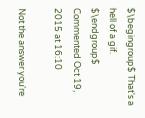$\begingroup$ That's a hell of a gif. $\endgroup$ Commented Oct 19, 2015 at 16:10

Not the answer you're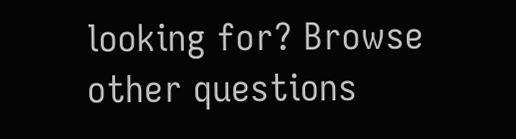looking for? Browse other questions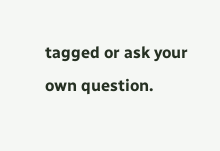tagged or ask your own question.